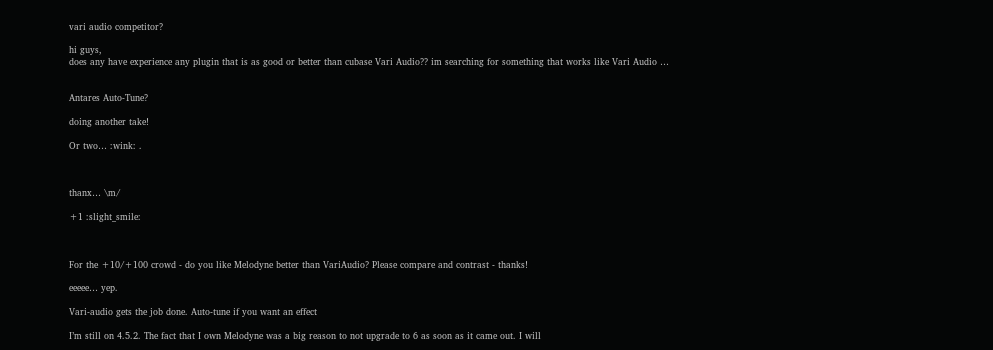vari audio competitor?

hi guys,
does any have experience any plugin that is as good or better than cubase Vari Audio?? im searching for something that works like Vari Audio …


Antares Auto-Tune?

doing another take!

Or two… :wink: .



thanx… \m/

+1 :slight_smile:



For the +10/+100 crowd - do you like Melodyne better than VariAudio? Please compare and contrast - thanks!

eeeee… yep.

Vari-audio gets the job done. Auto-tune if you want an effect

I’m still on 4.5.2. The fact that I own Melodyne was a big reason to not upgrade to 6 as soon as it came out. I will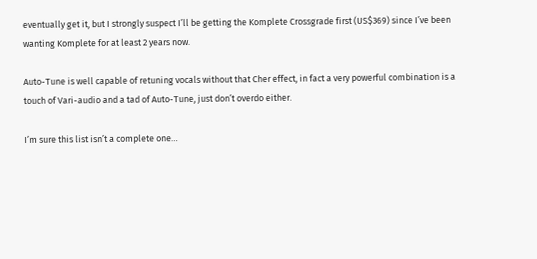eventually get it, but I strongly suspect I’ll be getting the Komplete Crossgrade first (US$369) since I’ve been wanting Komplete for at least 2 years now.

Auto-Tune is well capable of retuning vocals without that Cher effect, in fact a very powerful combination is a touch of Vari-audio and a tad of Auto-Tune, just don’t overdo either.

I’m sure this list isn’t a complete one…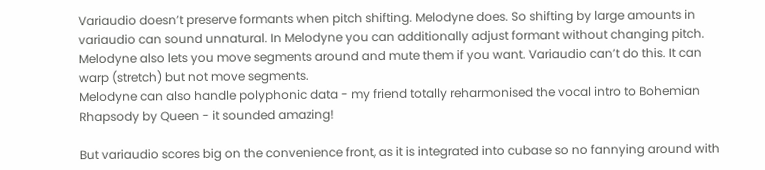Variaudio doesn’t preserve formants when pitch shifting. Melodyne does. So shifting by large amounts in variaudio can sound unnatural. In Melodyne you can additionally adjust formant without changing pitch.
Melodyne also lets you move segments around and mute them if you want. Variaudio can’t do this. It can warp (stretch) but not move segments.
Melodyne can also handle polyphonic data - my friend totally reharmonised the vocal intro to Bohemian Rhapsody by Queen - it sounded amazing!

But variaudio scores big on the convenience front, as it is integrated into cubase so no fannying around with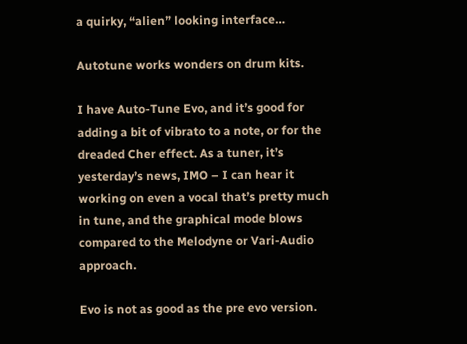a quirky, “alien” looking interface…

Autotune works wonders on drum kits.

I have Auto-Tune Evo, and it’s good for adding a bit of vibrato to a note, or for the dreaded Cher effect. As a tuner, it’s yesterday’s news, IMO – I can hear it working on even a vocal that’s pretty much in tune, and the graphical mode blows compared to the Melodyne or Vari-Audio approach.

Evo is not as good as the pre evo version.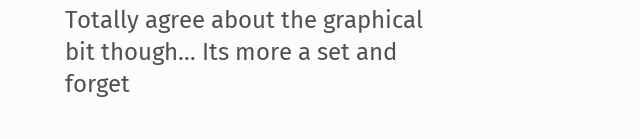Totally agree about the graphical bit though… Its more a set and forget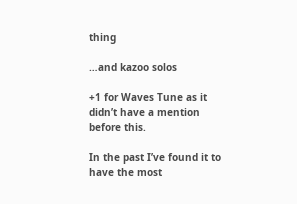thing

…and kazoo solos

+1 for Waves Tune as it didn’t have a mention before this.

In the past I’ve found it to have the most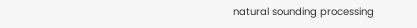natural sounding processing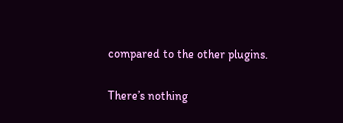compared to the other plugins.

There’s nothing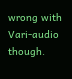wrong with Vari-audio though.